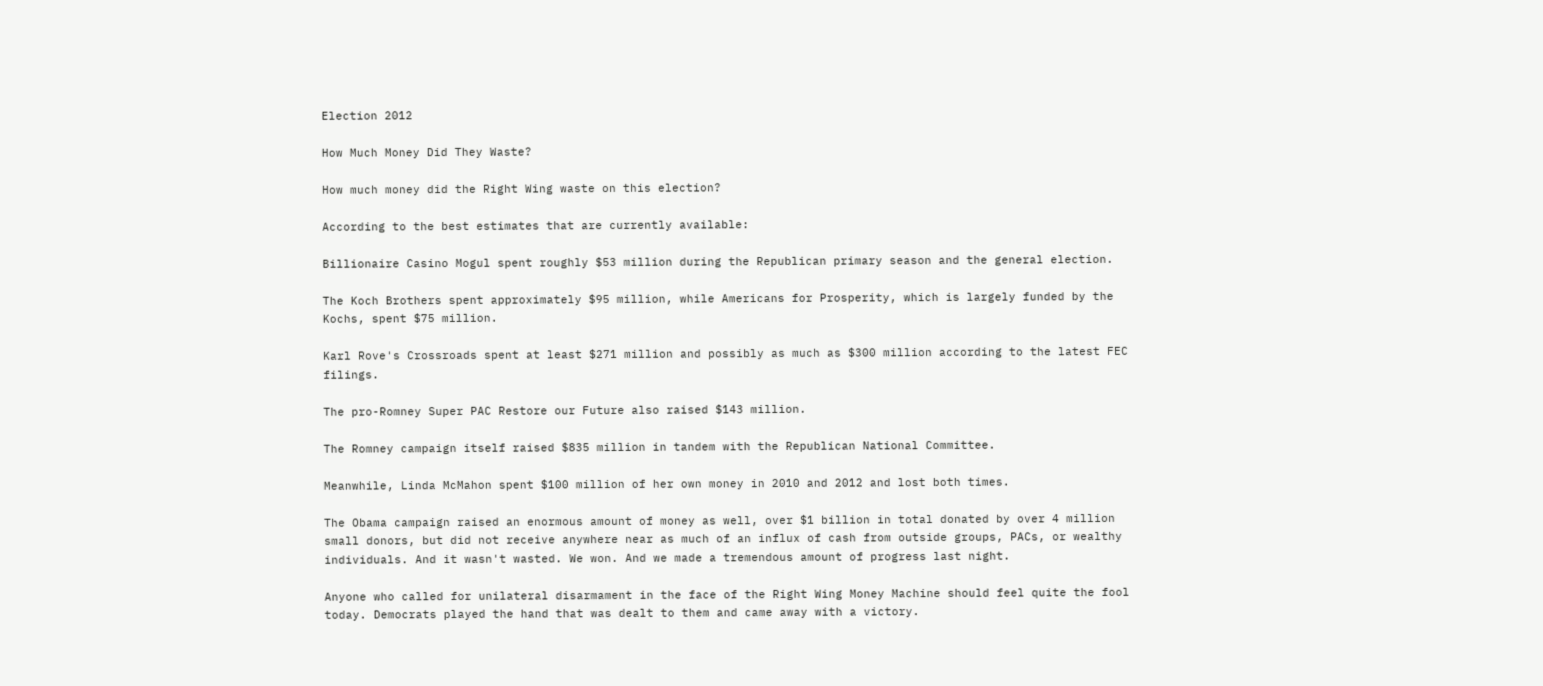Election 2012

How Much Money Did They Waste?

How much money did the Right Wing waste on this election?

According to the best estimates that are currently available:

Billionaire Casino Mogul spent roughly $53 million during the Republican primary season and the general election.

The Koch Brothers spent approximately $95 million, while Americans for Prosperity, which is largely funded by the Kochs, spent $75 million.

Karl Rove's Crossroads spent at least $271 million and possibly as much as $300 million according to the latest FEC filings.

The pro-Romney Super PAC Restore our Future also raised $143 million.

The Romney campaign itself raised $835 million in tandem with the Republican National Committee.

Meanwhile, Linda McMahon spent $100 million of her own money in 2010 and 2012 and lost both times.

The Obama campaign raised an enormous amount of money as well, over $1 billion in total donated by over 4 million small donors, but did not receive anywhere near as much of an influx of cash from outside groups, PACs, or wealthy individuals. And it wasn't wasted. We won. And we made a tremendous amount of progress last night.

Anyone who called for unilateral disarmament in the face of the Right Wing Money Machine should feel quite the fool today. Democrats played the hand that was dealt to them and came away with a victory.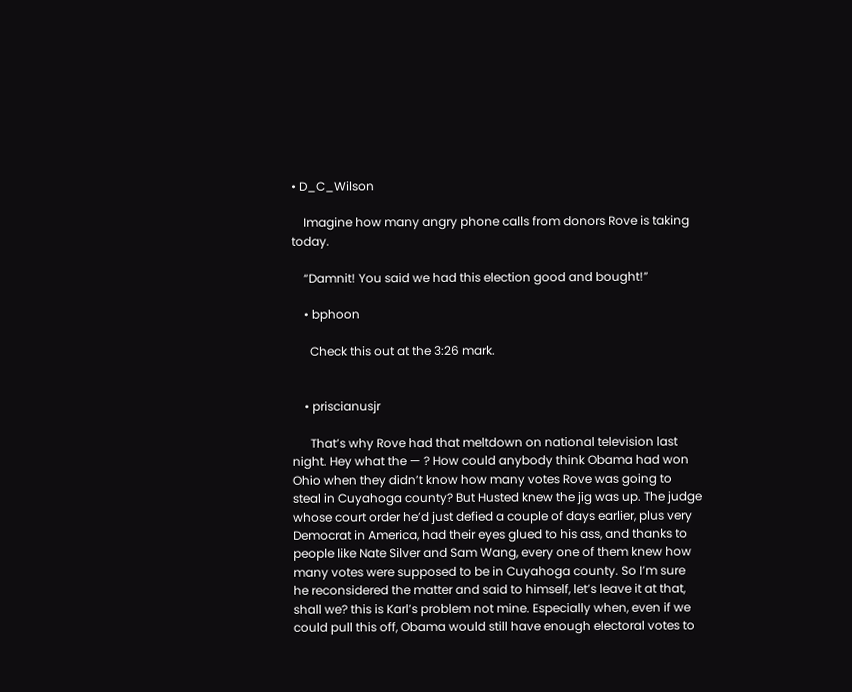• D_C_Wilson

    Imagine how many angry phone calls from donors Rove is taking today.

    “Damnit! You said we had this election good and bought!”

    • bphoon

      Check this out at the 3:26 mark.


    • priscianusjr

      That’s why Rove had that meltdown on national television last night. Hey what the — ? How could anybody think Obama had won Ohio when they didn’t know how many votes Rove was going to steal in Cuyahoga county? But Husted knew the jig was up. The judge whose court order he’d just defied a couple of days earlier, plus very Democrat in America, had their eyes glued to his ass, and thanks to people like Nate Silver and Sam Wang, every one of them knew how many votes were supposed to be in Cuyahoga county. So I’m sure he reconsidered the matter and said to himself, let’s leave it at that, shall we? this is Karl’s problem not mine. Especially when, even if we could pull this off, Obama would still have enough electoral votes to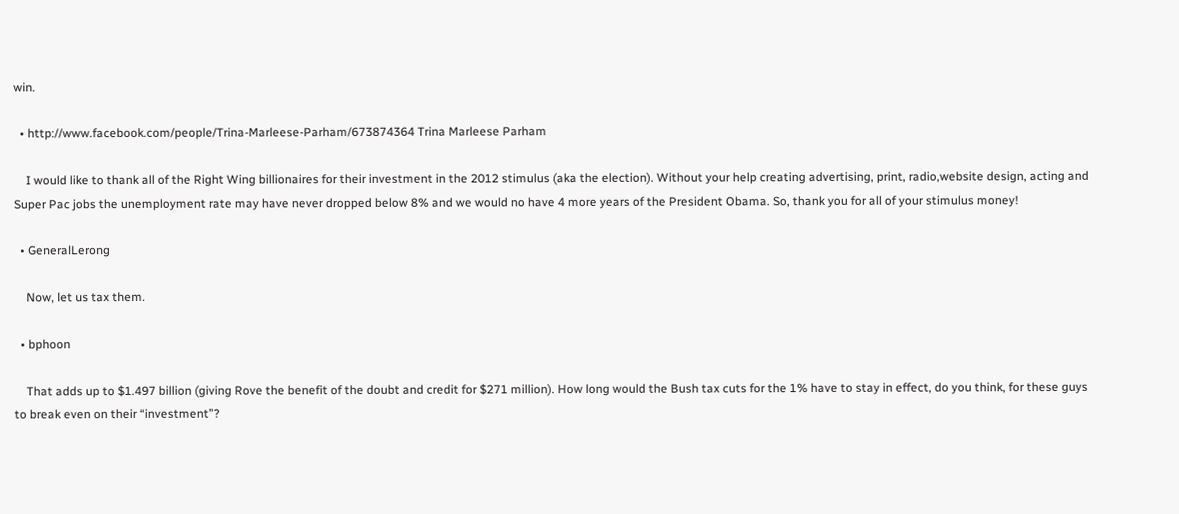win.

  • http://www.facebook.com/people/Trina-Marleese-Parham/673874364 Trina Marleese Parham

    I would like to thank all of the Right Wing billionaires for their investment in the 2012 stimulus (aka the election). Without your help creating advertising, print, radio,website design, acting and Super Pac jobs the unemployment rate may have never dropped below 8% and we would no have 4 more years of the President Obama. So, thank you for all of your stimulus money!

  • GeneralLerong

    Now, let us tax them.

  • bphoon

    That adds up to $1.497 billion (giving Rove the benefit of the doubt and credit for $271 million). How long would the Bush tax cuts for the 1% have to stay in effect, do you think, for these guys to break even on their “investment”?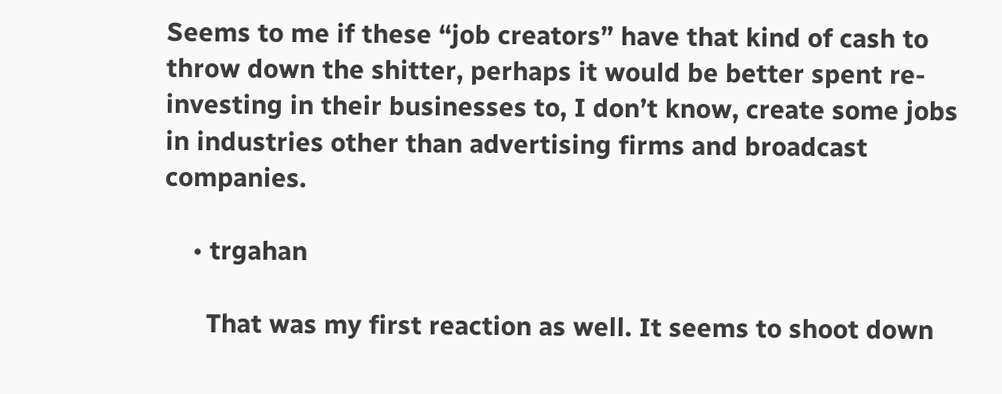Seems to me if these “job creators” have that kind of cash to throw down the shitter, perhaps it would be better spent re-investing in their businesses to, I don’t know, create some jobs in industries other than advertising firms and broadcast companies.

    • trgahan

      That was my first reaction as well. It seems to shoot down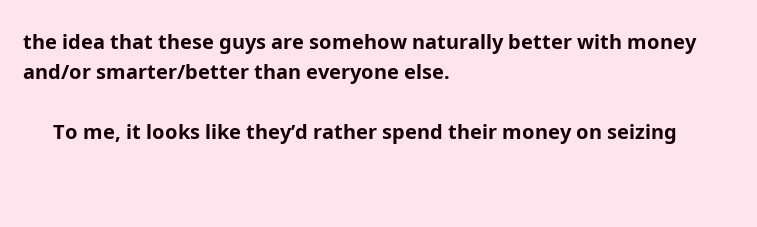the idea that these guys are somehow naturally better with money and/or smarter/better than everyone else.

      To me, it looks like they’d rather spend their money on seizing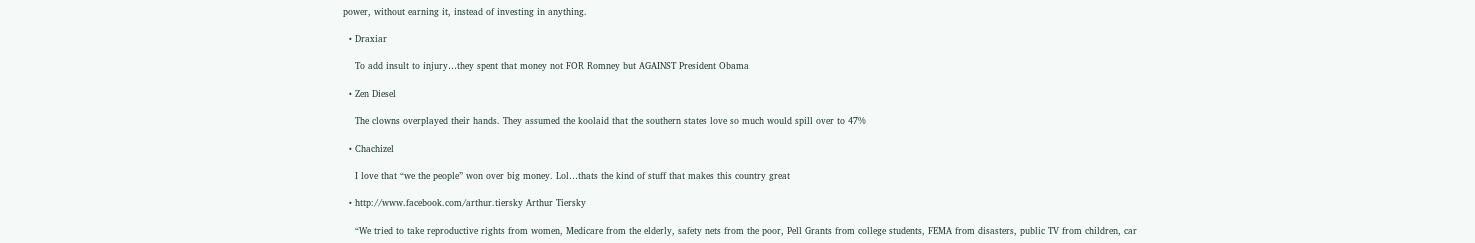power, without earning it, instead of investing in anything.

  • Draxiar

    To add insult to injury…they spent that money not FOR Romney but AGAINST President Obama

  • Zen Diesel

    The clowns overplayed their hands. They assumed the koolaid that the southern states love so much would spill over to 47%

  • Chachizel

    I love that “we the people” won over big money. Lol…thats the kind of stuff that makes this country great

  • http://www.facebook.com/arthur.tiersky Arthur Tiersky

    “We tried to take reproductive rights from women, Medicare from the elderly, safety nets from the poor, Pell Grants from college students, FEMA from disasters, public TV from children, car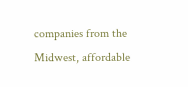companies from the Midwest, affordable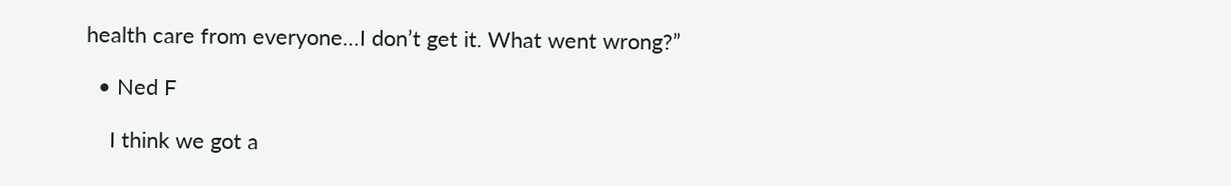health care from everyone…I don’t get it. What went wrong?”

  • Ned F

    I think we got a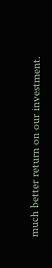much better return on our investment.